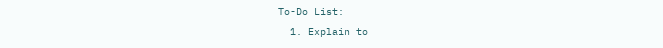To-Do List:
  1. Explain to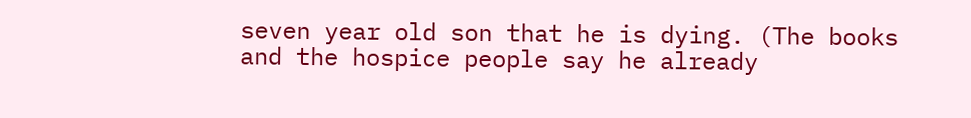seven year old son that he is dying. (The books and the hospice people say he already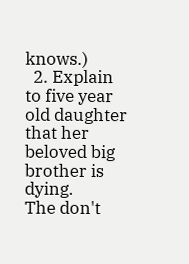knows.)
  2. Explain to five year old daughter that her beloved big brother is dying.
The don't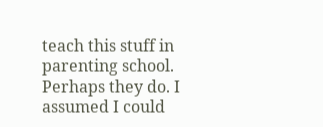teach this stuff in parenting school. Perhaps they do. I assumed I could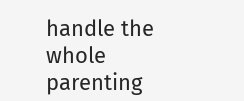handle the whole parenting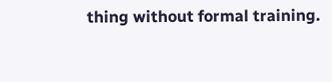thing without formal training.